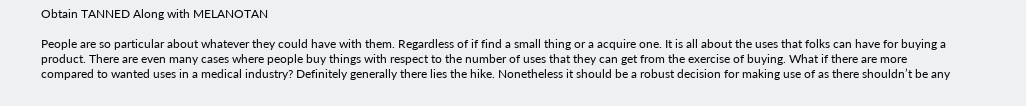Obtain TANNED Along with MELANOTAN

People are so particular about whatever they could have with them. Regardless of if find a small thing or a acquire one. It is all about the uses that folks can have for buying a product. There are even many cases where people buy things with respect to the number of uses that they can get from the exercise of buying. What if there are more compared to wanted uses in a medical industry? Definitely generally there lies the hike. Nonetheless it should be a robust decision for making use of as there shouldn’t be any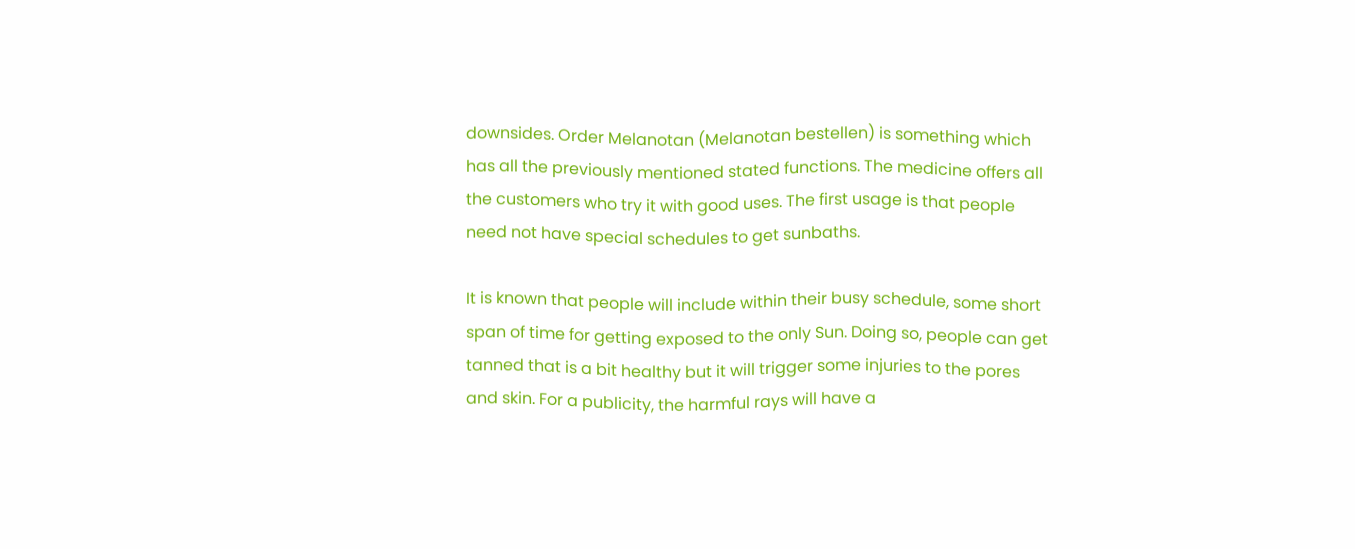downsides. Order Melanotan (Melanotan bestellen) is something which has all the previously mentioned stated functions. The medicine offers all the customers who try it with good uses. The first usage is that people need not have special schedules to get sunbaths.

It is known that people will include within their busy schedule, some short span of time for getting exposed to the only Sun. Doing so, people can get tanned that is a bit healthy but it will trigger some injuries to the pores and skin. For a publicity, the harmful rays will have a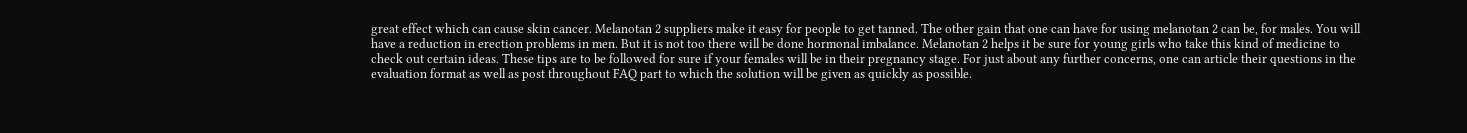great effect which can cause skin cancer. Melanotan 2 suppliers make it easy for people to get tanned. The other gain that one can have for using melanotan 2 can be, for males. You will have a reduction in erection problems in men. But it is not too there will be done hormonal imbalance. Melanotan 2 helps it be sure for young girls who take this kind of medicine to check out certain ideas. These tips are to be followed for sure if your females will be in their pregnancy stage. For just about any further concerns, one can article their questions in the evaluation format as well as post throughout FAQ part to which the solution will be given as quickly as possible.